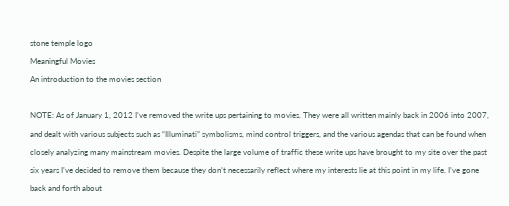stone temple logo
Meaningful Movies
An introduction to the movies section

NOTE: As of January 1, 2012 I’ve removed the write ups pertaining to movies. They were all written mainly back in 2006 into 2007, and dealt with various subjects such as “Illuminati” symbolisms, mind control triggers, and the various agendas that can be found when closely analyzing many mainstream movies. Despite the large volume of traffic these write ups have brought to my site over the past six years I’ve decided to remove them because they don’t necessarily reflect where my interests lie at this point in my life. I’ve gone back and forth about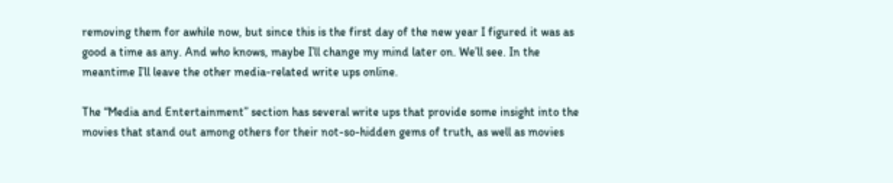removing them for awhile now, but since this is the first day of the new year I figured it was as good a time as any. And who knows, maybe I’ll change my mind later on. We’ll see. In the meantime I’ll leave the other media-related write ups online.

The “Media and Entertainment” section has several write ups that provide some insight into the movies that stand out among others for their not-so-hidden gems of truth, as well as movies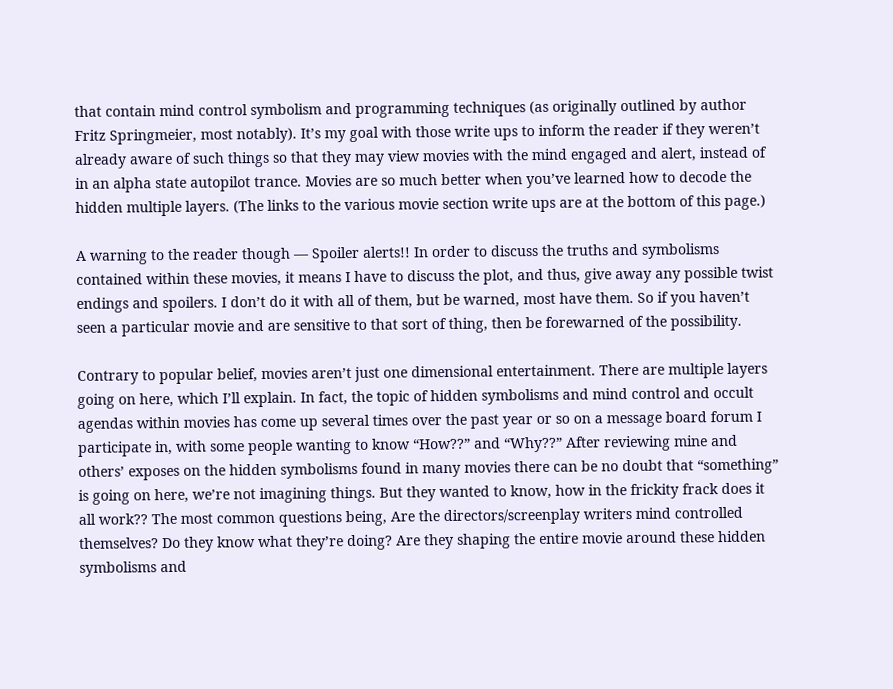that contain mind control symbolism and programming techniques (as originally outlined by author Fritz Springmeier, most notably). It’s my goal with those write ups to inform the reader if they weren’t already aware of such things so that they may view movies with the mind engaged and alert, instead of in an alpha state autopilot trance. Movies are so much better when you’ve learned how to decode the hidden multiple layers. (The links to the various movie section write ups are at the bottom of this page.)

A warning to the reader though — Spoiler alerts!! In order to discuss the truths and symbolisms contained within these movies, it means I have to discuss the plot, and thus, give away any possible twist endings and spoilers. I don’t do it with all of them, but be warned, most have them. So if you haven’t seen a particular movie and are sensitive to that sort of thing, then be forewarned of the possibility.

Contrary to popular belief, movies aren’t just one dimensional entertainment. There are multiple layers going on here, which I’ll explain. In fact, the topic of hidden symbolisms and mind control and occult agendas within movies has come up several times over the past year or so on a message board forum I participate in, with some people wanting to know “How??” and “Why??” After reviewing mine and others’ exposes on the hidden symbolisms found in many movies there can be no doubt that “something” is going on here, we’re not imagining things. But they wanted to know, how in the frickity frack does it all work?? The most common questions being, Are the directors/screenplay writers mind controlled themselves? Do they know what they’re doing? Are they shaping the entire movie around these hidden symbolisms and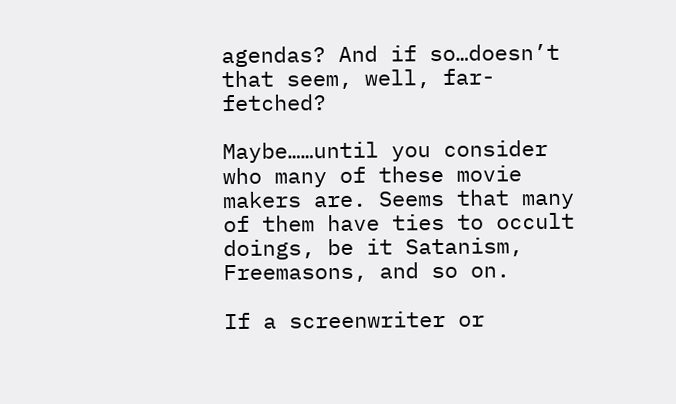agendas? And if so…doesn’t that seem, well, far-fetched?

Maybe……until you consider who many of these movie makers are. Seems that many of them have ties to occult doings, be it Satanism, Freemasons, and so on.

If a screenwriter or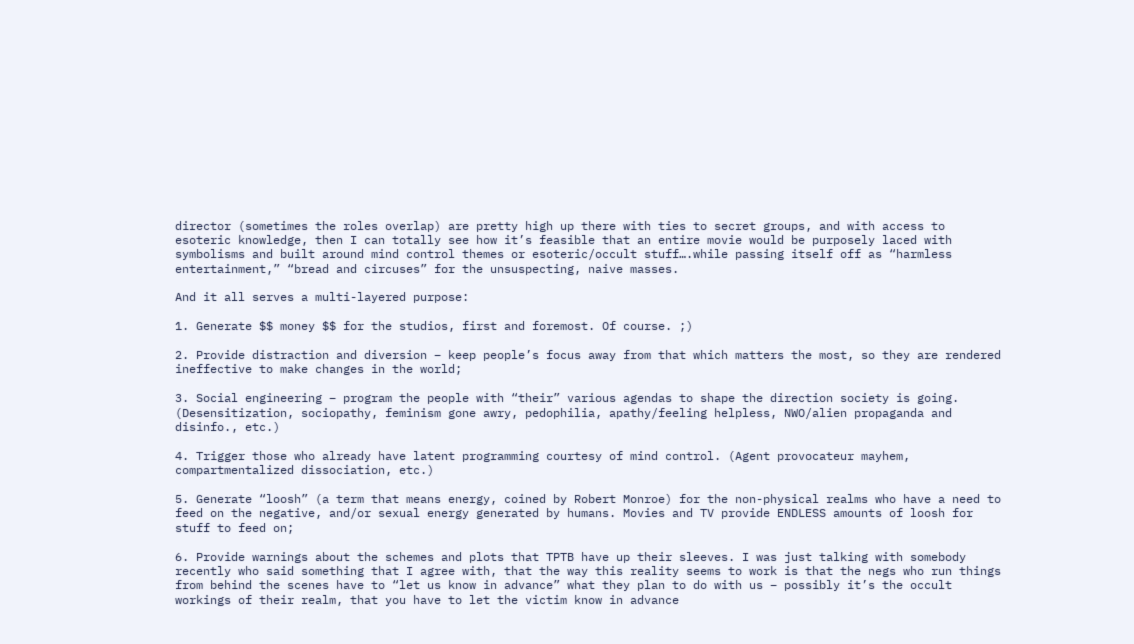director (sometimes the roles overlap) are pretty high up there with ties to secret groups, and with access to esoteric knowledge, then I can totally see how it’s feasible that an entire movie would be purposely laced with symbolisms and built around mind control themes or esoteric/occult stuff….while passing itself off as “harmless entertainment,” “bread and circuses” for the unsuspecting, naive masses.

And it all serves a multi-layered purpose:

1. Generate $$ money $$ for the studios, first and foremost. Of course. ;)

2. Provide distraction and diversion – keep people’s focus away from that which matters the most, so they are rendered ineffective to make changes in the world;

3. Social engineering – program the people with “their” various agendas to shape the direction society is going. (Desensitization, sociopathy, feminism gone awry, pedophilia, apathy/feeling helpless, NWO/alien propaganda and disinfo., etc.)

4. Trigger those who already have latent programming courtesy of mind control. (Agent provocateur mayhem, compartmentalized dissociation, etc.)

5. Generate “loosh” (a term that means energy, coined by Robert Monroe) for the non-physical realms who have a need to feed on the negative, and/or sexual energy generated by humans. Movies and TV provide ENDLESS amounts of loosh for stuff to feed on;

6. Provide warnings about the schemes and plots that TPTB have up their sleeves. I was just talking with somebody recently who said something that I agree with, that the way this reality seems to work is that the negs who run things from behind the scenes have to “let us know in advance” what they plan to do with us – possibly it’s the occult workings of their realm, that you have to let the victim know in advance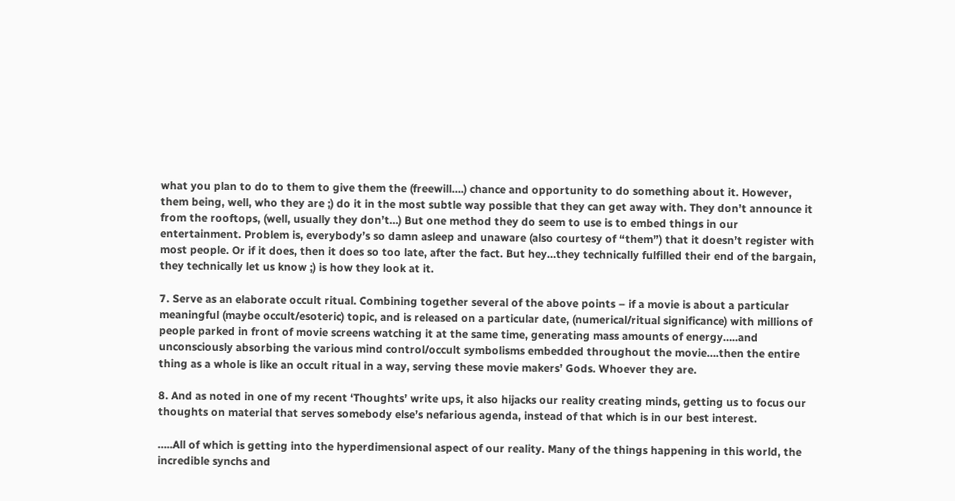what you plan to do to them to give them the (freewill….) chance and opportunity to do something about it. However, them being, well, who they are ;) do it in the most subtle way possible that they can get away with. They don’t announce it from the rooftops, (well, usually they don’t…) But one method they do seem to use is to embed things in our entertainment. Problem is, everybody’s so damn asleep and unaware (also courtesy of “them”) that it doesn’t register with most people. Or if it does, then it does so too late, after the fact. But hey…they technically fulfilled their end of the bargain, they technically let us know ;) is how they look at it.

7. Serve as an elaborate occult ritual. Combining together several of the above points – if a movie is about a particular meaningful (maybe occult/esoteric) topic, and is released on a particular date, (numerical/ritual significance) with millions of people parked in front of movie screens watching it at the same time, generating mass amounts of energy…..and unconsciously absorbing the various mind control/occult symbolisms embedded throughout the movie….then the entire thing as a whole is like an occult ritual in a way, serving these movie makers’ Gods. Whoever they are.

8. And as noted in one of my recent ‘Thoughts’ write ups, it also hijacks our reality creating minds, getting us to focus our thoughts on material that serves somebody else’s nefarious agenda, instead of that which is in our best interest.

…..All of which is getting into the hyperdimensional aspect of our reality. Many of the things happening in this world, the incredible synchs and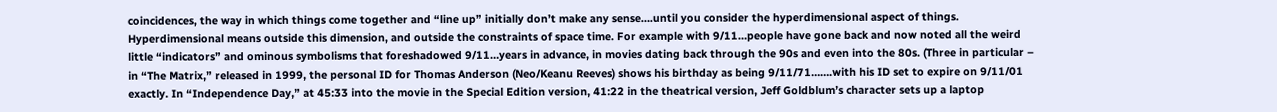coincidences, the way in which things come together and “line up” initially don’t make any sense….until you consider the hyperdimensional aspect of things. Hyperdimensional means outside this dimension, and outside the constraints of space time. For example with 9/11…people have gone back and now noted all the weird little “indicators” and ominous symbolisms that foreshadowed 9/11…years in advance, in movies dating back through the 90s and even into the 80s. (Three in particular – in “The Matrix,” released in 1999, the personal ID for Thomas Anderson (Neo/Keanu Reeves) shows his birthday as being 9/11/71…….with his ID set to expire on 9/11/01 exactly. In “Independence Day,” at 45:33 into the movie in the Special Edition version, 41:22 in the theatrical version, Jeff Goldblum’s character sets up a laptop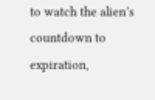to watch the alien’s countdown to expiration,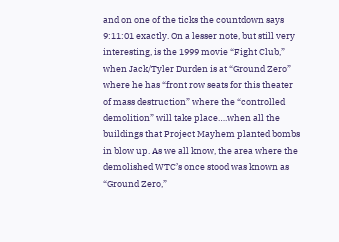and on one of the ticks the countdown says 9:11:01 exactly. On a lesser note, but still very interesting, is the 1999 movie “Fight Club,” when Jack/Tyler Durden is at “Ground Zero” where he has “front row seats for this theater of mass destruction” where the “controlled demolition” will take place….when all the buildings that Project Mayhem planted bombs in blow up. As we all know, the area where the demolished WTC’s once stood was known as “Ground Zero,”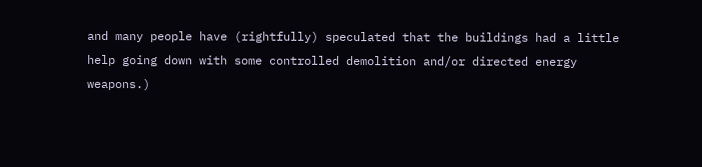and many people have (rightfully) speculated that the buildings had a little help going down with some controlled demolition and/or directed energy weapons.)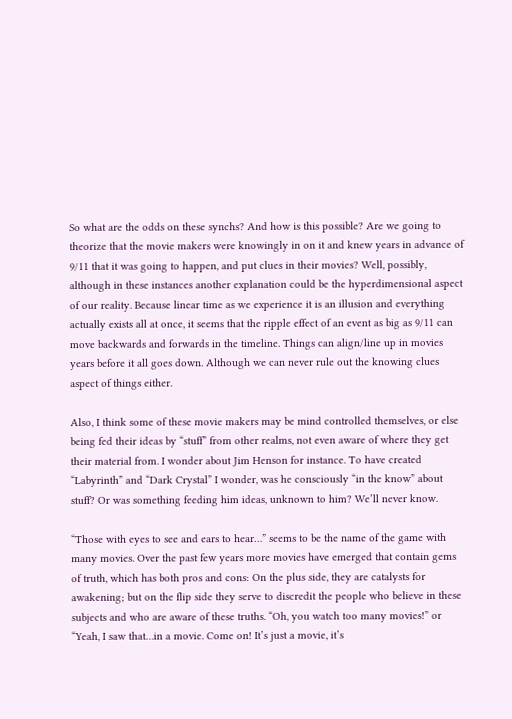So what are the odds on these synchs? And how is this possible? Are we going to theorize that the movie makers were knowingly in on it and knew years in advance of 9/11 that it was going to happen, and put clues in their movies? Well, possibly, although in these instances another explanation could be the hyperdimensional aspect of our reality. Because linear time as we experience it is an illusion and everything actually exists all at once, it seems that the ripple effect of an event as big as 9/11 can move backwards and forwards in the timeline. Things can align/line up in movies years before it all goes down. Although we can never rule out the knowing clues aspect of things either.

Also, I think some of these movie makers may be mind controlled themselves, or else being fed their ideas by “stuff” from other realms, not even aware of where they get their material from. I wonder about Jim Henson for instance. To have created “Labyrinth” and “Dark Crystal” I wonder, was he consciously “in the know” about stuff? Or was something feeding him ideas, unknown to him? We’ll never know.

“Those with eyes to see and ears to hear…” seems to be the name of the game with many movies. Over the past few years more movies have emerged that contain gems of truth, which has both pros and cons: On the plus side, they are catalysts for awakening; but on the flip side they serve to discredit the people who believe in these subjects and who are aware of these truths. “Oh, you watch too many movies!” or “Yeah, I saw that…in a movie. Come on! It’s just a movie, it’s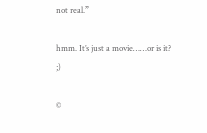not real.”

hmm. It’s just a movie……or is it? ;)

©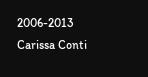2006-2013
Carissa Conti